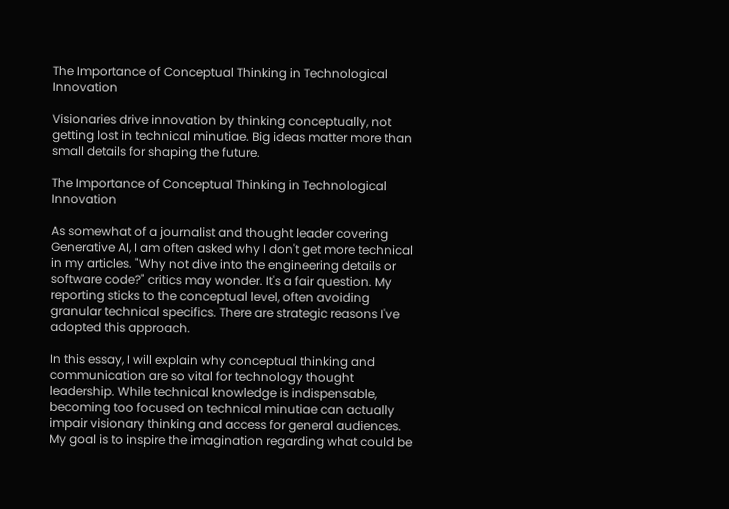The Importance of Conceptual Thinking in Technological Innovation

Visionaries drive innovation by thinking conceptually, not getting lost in technical minutiae. Big ideas matter more than small details for shaping the future.

The Importance of Conceptual Thinking in Technological Innovation

As somewhat of a journalist and thought leader covering Generative AI, I am often asked why I don't get more technical in my articles. "Why not dive into the engineering details or software code?" critics may wonder. It's a fair question. My reporting sticks to the conceptual level, often avoiding granular technical specifics. There are strategic reasons I've adopted this approach.

In this essay, I will explain why conceptual thinking and communication are so vital for technology thought leadership. While technical knowledge is indispensable, becoming too focused on technical minutiae can actually impair visionary thinking and access for general audiences. My goal is to inspire the imagination regarding what could be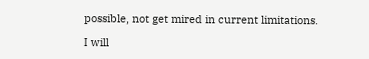possible, not get mired in current limitations.

I will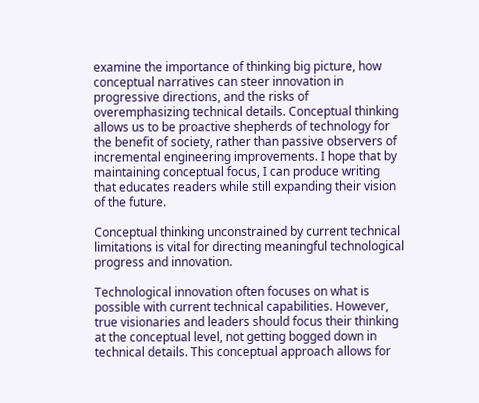examine the importance of thinking big picture, how conceptual narratives can steer innovation in progressive directions, and the risks of overemphasizing technical details. Conceptual thinking allows us to be proactive shepherds of technology for the benefit of society, rather than passive observers of incremental engineering improvements. I hope that by maintaining conceptual focus, I can produce writing that educates readers while still expanding their vision of the future.

Conceptual thinking unconstrained by current technical limitations is vital for directing meaningful technological progress and innovation.

Technological innovation often focuses on what is possible with current technical capabilities. However, true visionaries and leaders should focus their thinking at the conceptual level, not getting bogged down in technical details. This conceptual approach allows for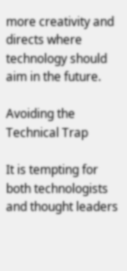more creativity and directs where technology should aim in the future.

Avoiding the Technical Trap

It is tempting for both technologists and thought leaders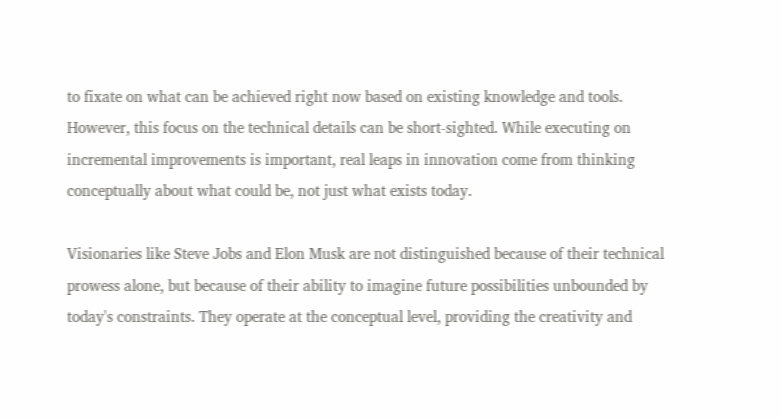to fixate on what can be achieved right now based on existing knowledge and tools. However, this focus on the technical details can be short-sighted. While executing on incremental improvements is important, real leaps in innovation come from thinking conceptually about what could be, not just what exists today.

Visionaries like Steve Jobs and Elon Musk are not distinguished because of their technical prowess alone, but because of their ability to imagine future possibilities unbounded by today's constraints. They operate at the conceptual level, providing the creativity and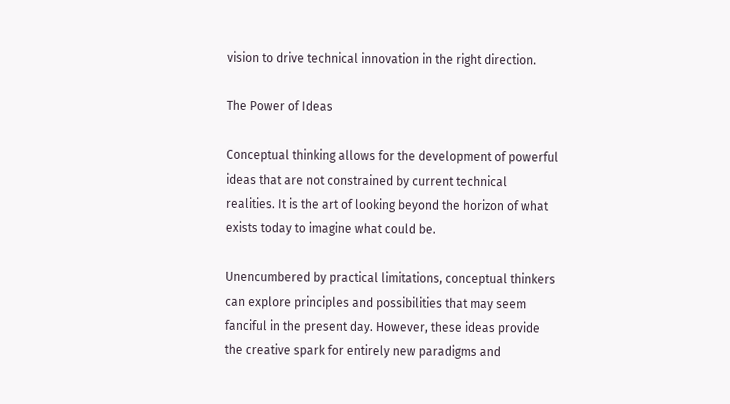vision to drive technical innovation in the right direction.

The Power of Ideas

Conceptual thinking allows for the development of powerful ideas that are not constrained by current technical realities. It is the art of looking beyond the horizon of what exists today to imagine what could be.

Unencumbered by practical limitations, conceptual thinkers can explore principles and possibilities that may seem fanciful in the present day. However, these ideas provide the creative spark for entirely new paradigms and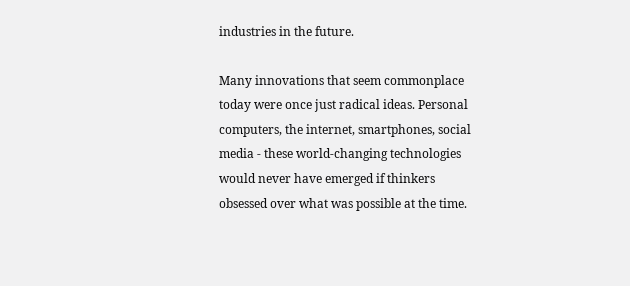industries in the future.

Many innovations that seem commonplace today were once just radical ideas. Personal computers, the internet, smartphones, social media - these world-changing technologies would never have emerged if thinkers obsessed over what was possible at the time.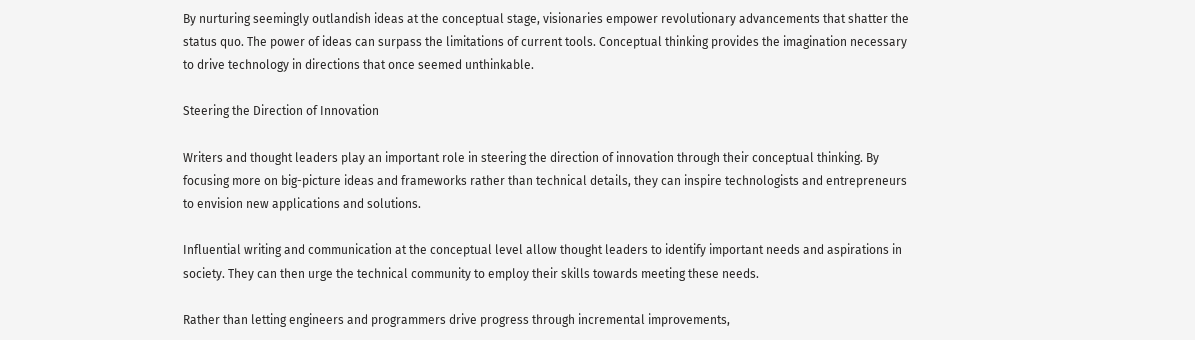By nurturing seemingly outlandish ideas at the conceptual stage, visionaries empower revolutionary advancements that shatter the status quo. The power of ideas can surpass the limitations of current tools. Conceptual thinking provides the imagination necessary to drive technology in directions that once seemed unthinkable.

Steering the Direction of Innovation

Writers and thought leaders play an important role in steering the direction of innovation through their conceptual thinking. By focusing more on big-picture ideas and frameworks rather than technical details, they can inspire technologists and entrepreneurs to envision new applications and solutions.

Influential writing and communication at the conceptual level allow thought leaders to identify important needs and aspirations in society. They can then urge the technical community to employ their skills towards meeting these needs.

Rather than letting engineers and programmers drive progress through incremental improvements,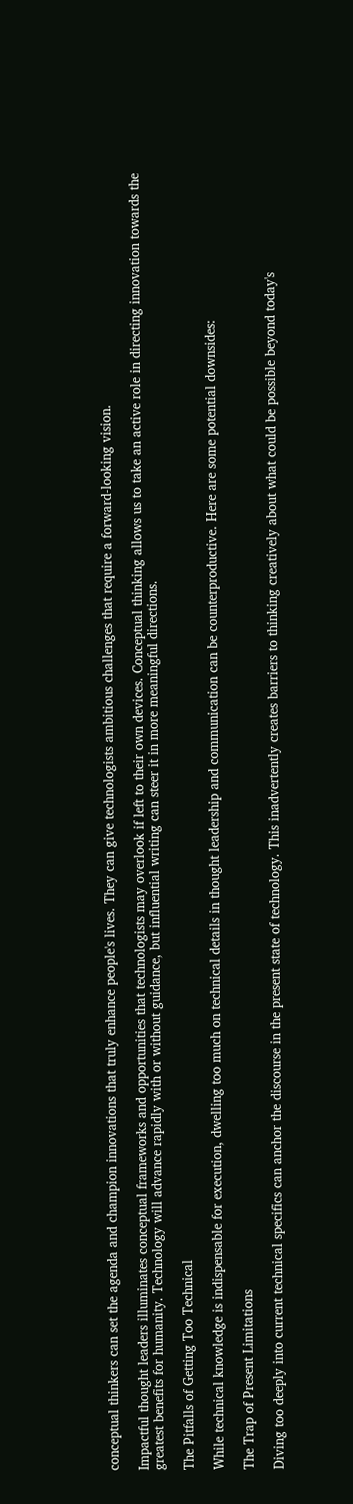conceptual thinkers can set the agenda and champion innovations that truly enhance people's lives. They can give technologists ambitious challenges that require a forward-looking vision.

Impactful thought leaders illuminates conceptual frameworks and opportunities that technologists may overlook if left to their own devices. Conceptual thinking allows us to take an active role in directing innovation towards the greatest benefits for humanity. Technology will advance rapidly with or without guidance, but influential writing can steer it in more meaningful directions.

The Pitfalls of Getting Too Technical

While technical knowledge is indispensable for execution, dwelling too much on technical details in thought leadership and communication can be counterproductive. Here are some potential downsides:

The Trap of Present Limitations

Diving too deeply into current technical specifics can anchor the discourse in the present state of technology. This inadvertently creates barriers to thinking creatively about what could be possible beyond today's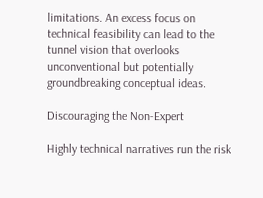limitations. An excess focus on technical feasibility can lead to the tunnel vision that overlooks unconventional but potentially groundbreaking conceptual ideas.

Discouraging the Non-Expert

Highly technical narratives run the risk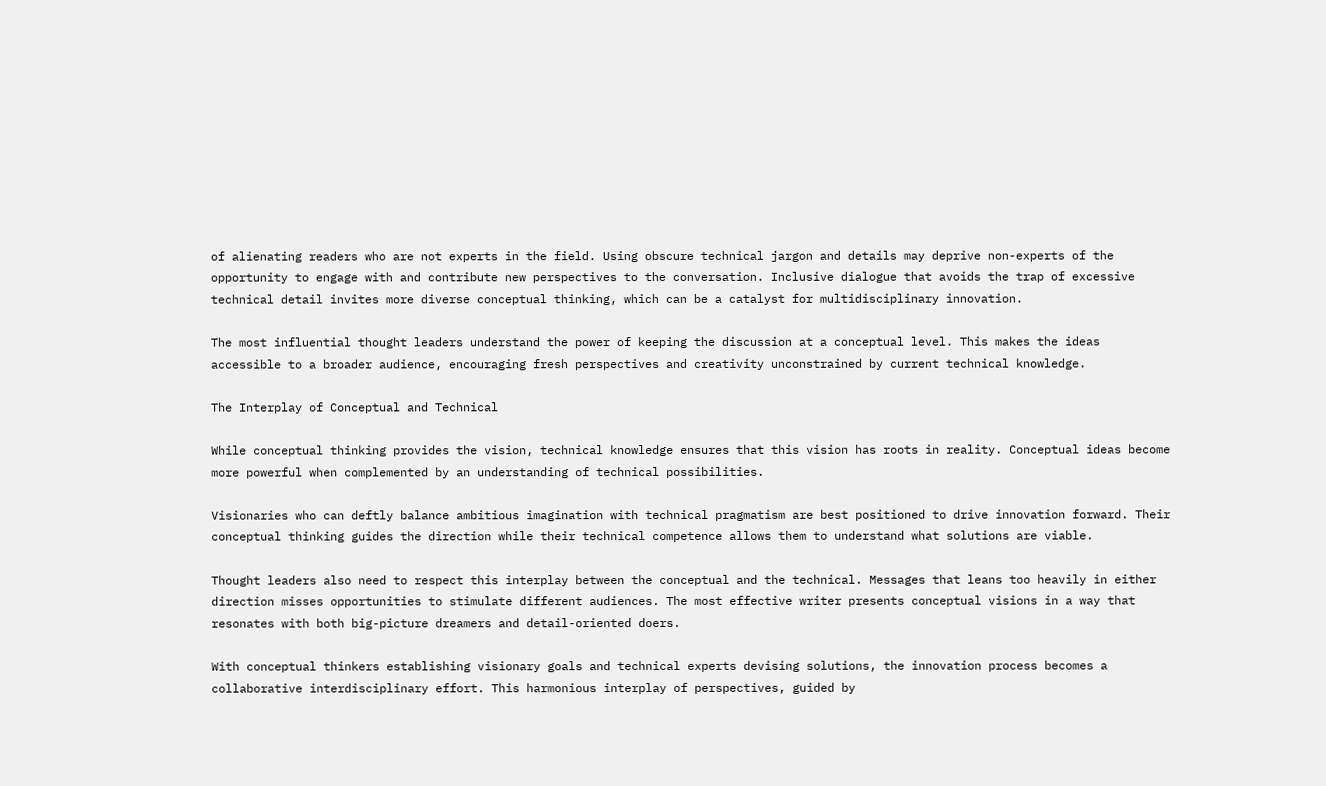of alienating readers who are not experts in the field. Using obscure technical jargon and details may deprive non-experts of the opportunity to engage with and contribute new perspectives to the conversation. Inclusive dialogue that avoids the trap of excessive technical detail invites more diverse conceptual thinking, which can be a catalyst for multidisciplinary innovation.

The most influential thought leaders understand the power of keeping the discussion at a conceptual level. This makes the ideas accessible to a broader audience, encouraging fresh perspectives and creativity unconstrained by current technical knowledge.

The Interplay of Conceptual and Technical

While conceptual thinking provides the vision, technical knowledge ensures that this vision has roots in reality. Conceptual ideas become more powerful when complemented by an understanding of technical possibilities.

Visionaries who can deftly balance ambitious imagination with technical pragmatism are best positioned to drive innovation forward. Their conceptual thinking guides the direction while their technical competence allows them to understand what solutions are viable.

Thought leaders also need to respect this interplay between the conceptual and the technical. Messages that leans too heavily in either direction misses opportunities to stimulate different audiences. The most effective writer presents conceptual visions in a way that resonates with both big-picture dreamers and detail-oriented doers.

With conceptual thinkers establishing visionary goals and technical experts devising solutions, the innovation process becomes a collaborative interdisciplinary effort. This harmonious interplay of perspectives, guided by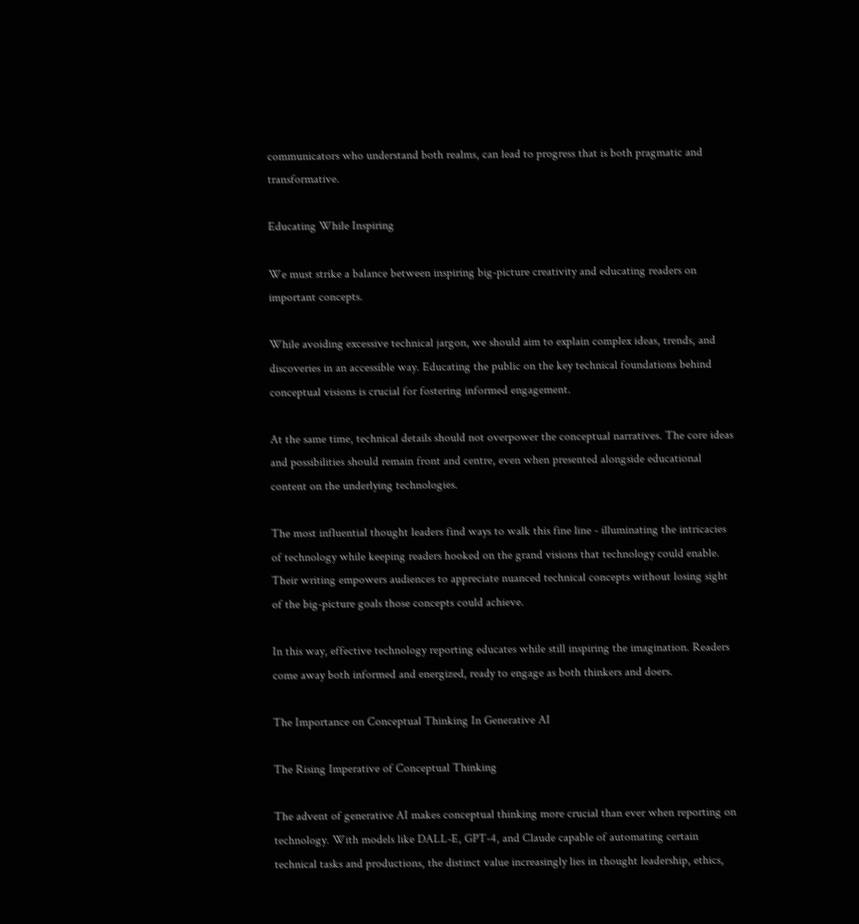communicators who understand both realms, can lead to progress that is both pragmatic and transformative.

Educating While Inspiring

We must strike a balance between inspiring big-picture creativity and educating readers on important concepts.

While avoiding excessive technical jargon, we should aim to explain complex ideas, trends, and discoveries in an accessible way. Educating the public on the key technical foundations behind conceptual visions is crucial for fostering informed engagement.

At the same time, technical details should not overpower the conceptual narratives. The core ideas and possibilities should remain front and centre, even when presented alongside educational content on the underlying technologies.

The most influential thought leaders find ways to walk this fine line - illuminating the intricacies of technology while keeping readers hooked on the grand visions that technology could enable. Their writing empowers audiences to appreciate nuanced technical concepts without losing sight of the big-picture goals those concepts could achieve.

In this way, effective technology reporting educates while still inspiring the imagination. Readers come away both informed and energized, ready to engage as both thinkers and doers.

The Importance on Conceptual Thinking In Generative AI

The Rising Imperative of Conceptual Thinking

The advent of generative AI makes conceptual thinking more crucial than ever when reporting on technology. With models like DALL-E, GPT-4, and Claude capable of automating certain technical tasks and productions, the distinct value increasingly lies in thought leadership, ethics,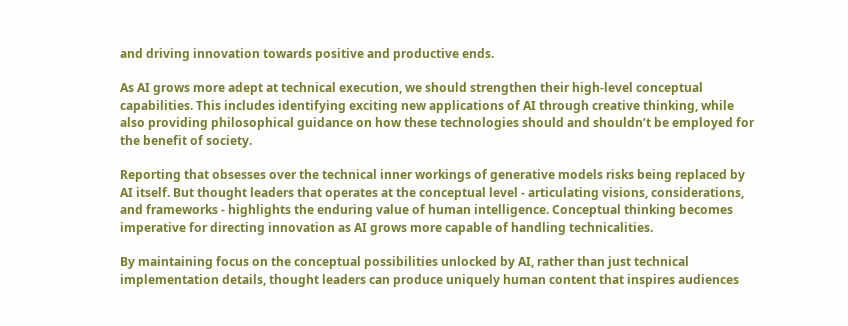and driving innovation towards positive and productive ends.

As AI grows more adept at technical execution, we should strengthen their high-level conceptual capabilities. This includes identifying exciting new applications of AI through creative thinking, while also providing philosophical guidance on how these technologies should and shouldn’t be employed for the benefit of society.

Reporting that obsesses over the technical inner workings of generative models risks being replaced by AI itself. But thought leaders that operates at the conceptual level - articulating visions, considerations, and frameworks - highlights the enduring value of human intelligence. Conceptual thinking becomes imperative for directing innovation as AI grows more capable of handling technicalities.

By maintaining focus on the conceptual possibilities unlocked by AI, rather than just technical implementation details, thought leaders can produce uniquely human content that inspires audiences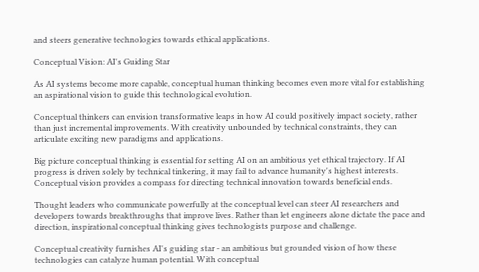and steers generative technologies towards ethical applications.

Conceptual Vision: AI's Guiding Star

As AI systems become more capable, conceptual human thinking becomes even more vital for establishing an aspirational vision to guide this technological evolution.

Conceptual thinkers can envision transformative leaps in how AI could positively impact society, rather than just incremental improvements. With creativity unbounded by technical constraints, they can articulate exciting new paradigms and applications.

Big picture conceptual thinking is essential for setting AI on an ambitious yet ethical trajectory. If AI progress is driven solely by technical tinkering, it may fail to advance humanity's highest interests. Conceptual vision provides a compass for directing technical innovation towards beneficial ends.

Thought leaders who communicate powerfully at the conceptual level can steer AI researchers and developers towards breakthroughs that improve lives. Rather than let engineers alone dictate the pace and direction, inspirational conceptual thinking gives technologists purpose and challenge.

Conceptual creativity furnishes AI's guiding star - an ambitious but grounded vision of how these technologies can catalyze human potential. With conceptual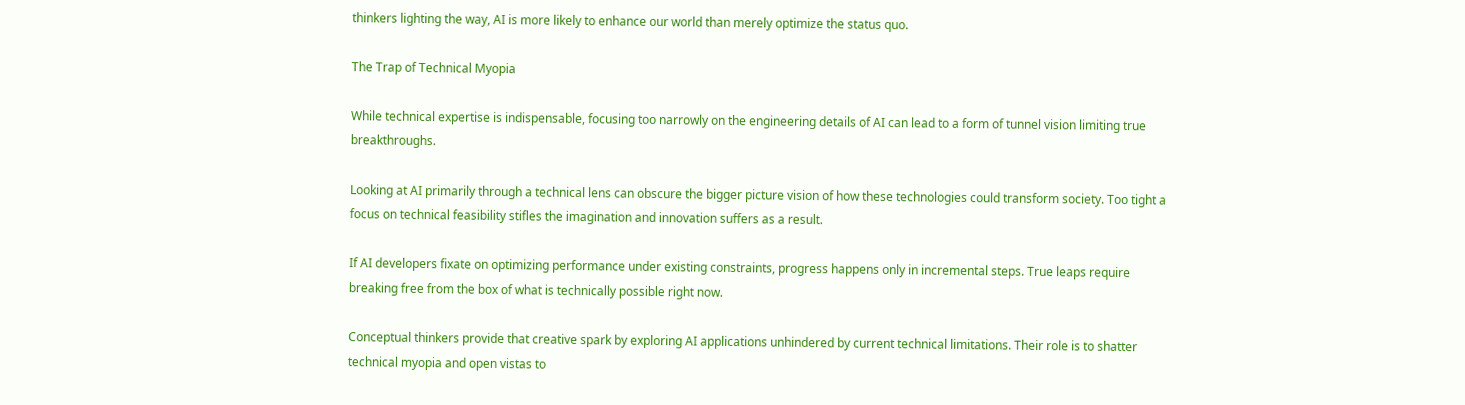thinkers lighting the way, AI is more likely to enhance our world than merely optimize the status quo.

The Trap of Technical Myopia

While technical expertise is indispensable, focusing too narrowly on the engineering details of AI can lead to a form of tunnel vision limiting true breakthroughs.

Looking at AI primarily through a technical lens can obscure the bigger picture vision of how these technologies could transform society. Too tight a focus on technical feasibility stifles the imagination and innovation suffers as a result.

If AI developers fixate on optimizing performance under existing constraints, progress happens only in incremental steps. True leaps require breaking free from the box of what is technically possible right now.

Conceptual thinkers provide that creative spark by exploring AI applications unhindered by current technical limitations. Their role is to shatter technical myopia and open vistas to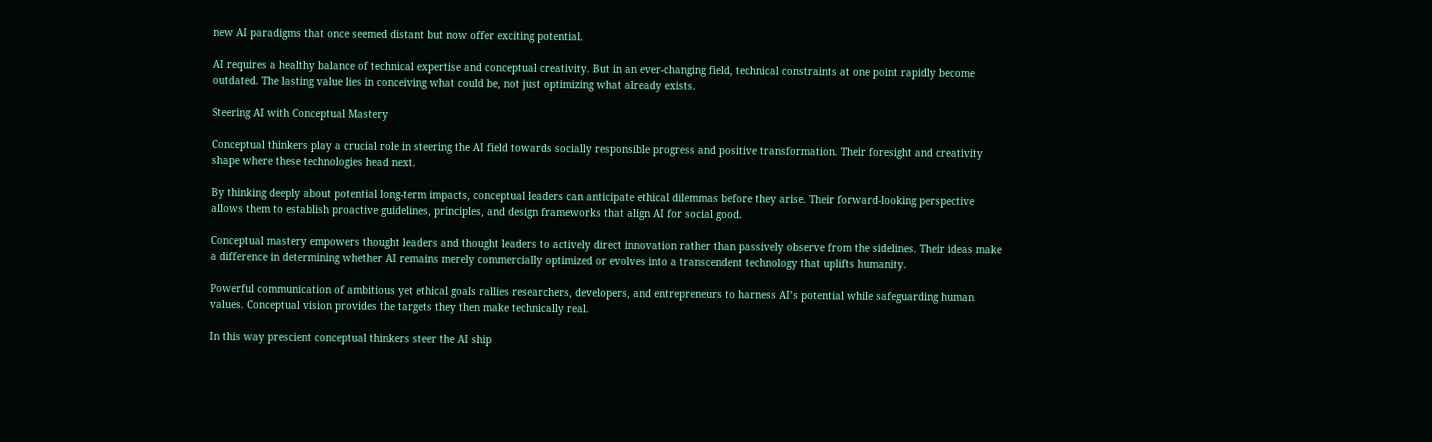new AI paradigms that once seemed distant but now offer exciting potential.

AI requires a healthy balance of technical expertise and conceptual creativity. But in an ever-changing field, technical constraints at one point rapidly become outdated. The lasting value lies in conceiving what could be, not just optimizing what already exists.

Steering AI with Conceptual Mastery

Conceptual thinkers play a crucial role in steering the AI field towards socially responsible progress and positive transformation. Their foresight and creativity shape where these technologies head next.

By thinking deeply about potential long-term impacts, conceptual leaders can anticipate ethical dilemmas before they arise. Their forward-looking perspective allows them to establish proactive guidelines, principles, and design frameworks that align AI for social good.

Conceptual mastery empowers thought leaders and thought leaders to actively direct innovation rather than passively observe from the sidelines. Their ideas make a difference in determining whether AI remains merely commercially optimized or evolves into a transcendent technology that uplifts humanity.

Powerful communication of ambitious yet ethical goals rallies researchers, developers, and entrepreneurs to harness AI’s potential while safeguarding human values. Conceptual vision provides the targets they then make technically real.

In this way prescient conceptual thinkers steer the AI ship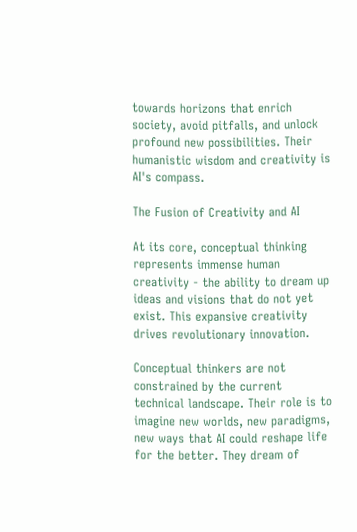towards horizons that enrich society, avoid pitfalls, and unlock profound new possibilities. Their humanistic wisdom and creativity is AI's compass.

The Fusion of Creativity and AI

At its core, conceptual thinking represents immense human creativity - the ability to dream up ideas and visions that do not yet exist. This expansive creativity drives revolutionary innovation.

Conceptual thinkers are not constrained by the current technical landscape. Their role is to imagine new worlds, new paradigms, new ways that AI could reshape life for the better. They dream of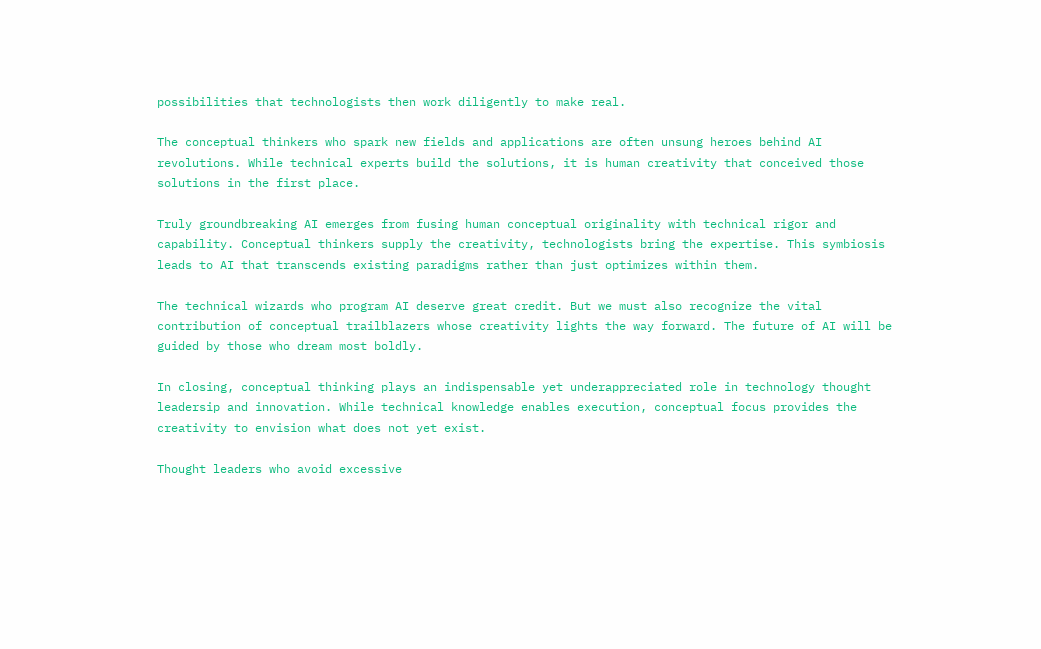possibilities that technologists then work diligently to make real.

The conceptual thinkers who spark new fields and applications are often unsung heroes behind AI revolutions. While technical experts build the solutions, it is human creativity that conceived those solutions in the first place.

Truly groundbreaking AI emerges from fusing human conceptual originality with technical rigor and capability. Conceptual thinkers supply the creativity, technologists bring the expertise. This symbiosis leads to AI that transcends existing paradigms rather than just optimizes within them.

The technical wizards who program AI deserve great credit. But we must also recognize the vital contribution of conceptual trailblazers whose creativity lights the way forward. The future of AI will be guided by those who dream most boldly.

In closing, conceptual thinking plays an indispensable yet underappreciated role in technology thought leadersip and innovation. While technical knowledge enables execution, conceptual focus provides the creativity to envision what does not yet exist.

Thought leaders who avoid excessive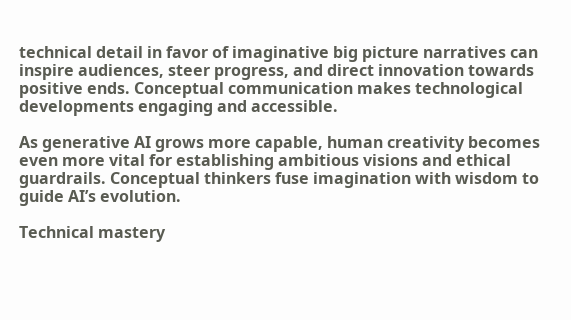technical detail in favor of imaginative big picture narratives can inspire audiences, steer progress, and direct innovation towards positive ends. Conceptual communication makes technological developments engaging and accessible.

As generative AI grows more capable, human creativity becomes even more vital for establishing ambitious visions and ethical guardrails. Conceptual thinkers fuse imagination with wisdom to guide AI’s evolution.

Technical mastery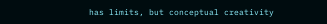has limits, but conceptual creativity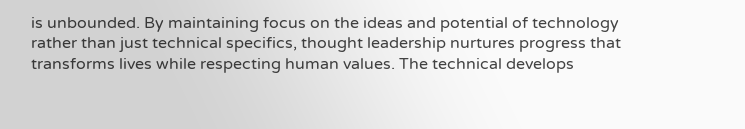is unbounded. By maintaining focus on the ideas and potential of technology rather than just technical specifics, thought leadership nurtures progress that transforms lives while respecting human values. The technical develops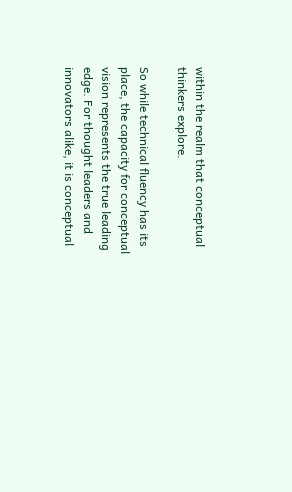within the realm that conceptual thinkers explore.

So while technical fluency has its place, the capacity for conceptual vision represents the true leading edge. For thought leaders and innovators alike, it is conceptual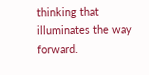thinking that illuminates the way forward.